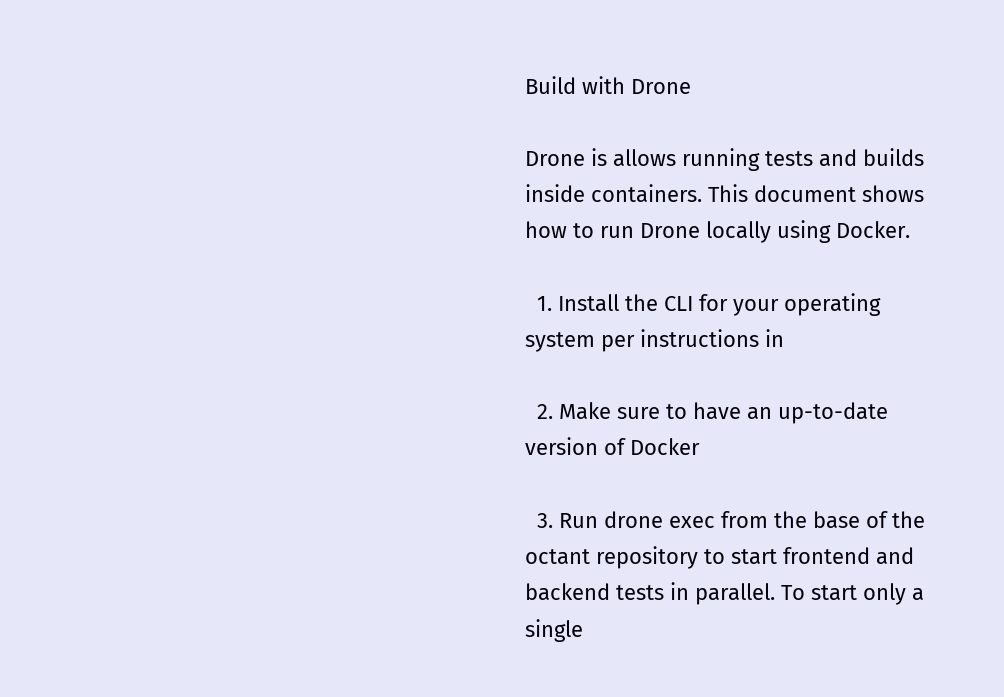Build with Drone

Drone is allows running tests and builds inside containers. This document shows how to run Drone locally using Docker.

  1. Install the CLI for your operating system per instructions in

  2. Make sure to have an up-to-date version of Docker

  3. Run drone exec from the base of the octant repository to start frontend and backend tests in parallel. To start only a single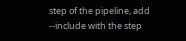step of the pipeline, add --include with the step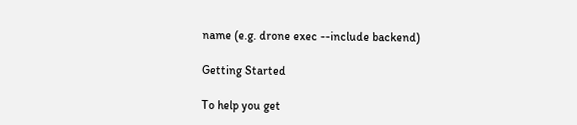name (e.g. drone exec --include backend)

Getting Started

To help you get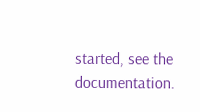started, see the documentation.